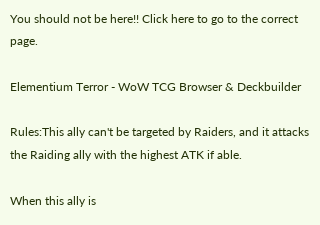You should not be here!! Click here to go to the correct page.

Elementium Terror - WoW TCG Browser & Deckbuilder

Rules:This ally can't be targeted by Raiders, and it attacks the Raiding ally with the highest ATK if able.

When this ally is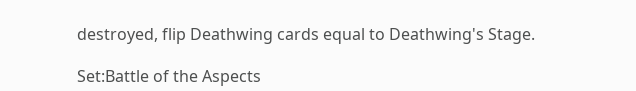destroyed, flip Deathwing cards equal to Deathwing's Stage.

Set:Battle of the Aspects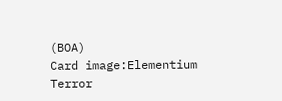(BOA)
Card image:Elementium Terror